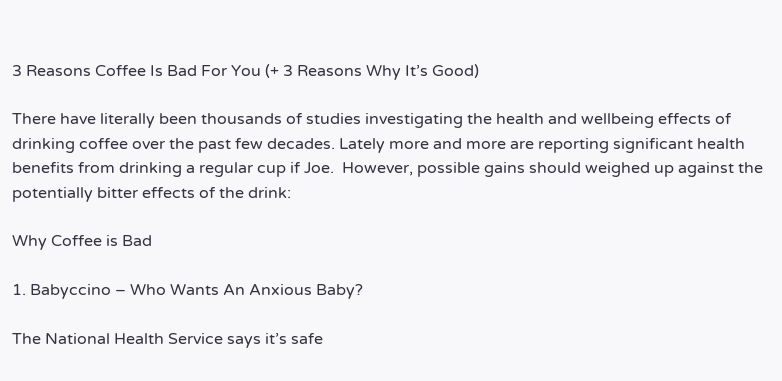3 Reasons Coffee Is Bad For You (+ 3 Reasons Why It’s Good)

There have literally been thousands of studies investigating the health and wellbeing effects of drinking coffee over the past few decades. Lately more and more are reporting significant health benefits from drinking a regular cup if Joe.  However, possible gains should weighed up against the potentially bitter effects of the drink:

Why Coffee is Bad

1. Babyccino – Who Wants An Anxious Baby?

The National Health Service says it’s safe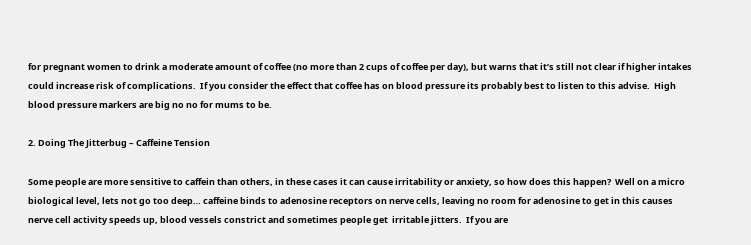for pregnant women to drink a moderate amount of coffee (no more than 2 cups of coffee per day), but warns that it’s still not clear if higher intakes could increase risk of complications.  If you consider the effect that coffee has on blood pressure its probably best to listen to this advise.  High blood pressure markers are big no no for mums to be.

2. Doing The Jitterbug – Caffeine Tension

Some people are more sensitive to caffein than others, in these cases it can cause irritability or anxiety, so how does this happen?  Well on a micro biological level, lets not go too deep… caffeine binds to adenosine receptors on nerve cells, leaving no room for adenosine to get in this causes nerve cell activity speeds up, blood vessels constrict and sometimes people get  irritable jitters.  If you are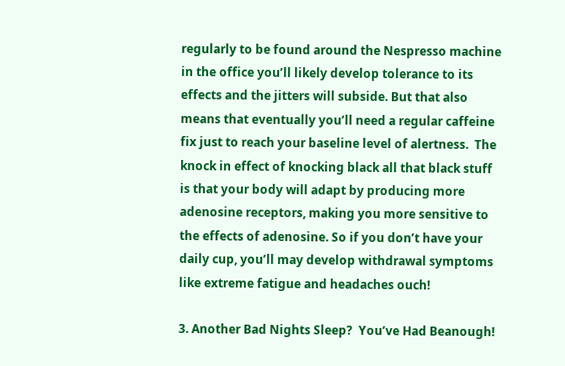regularly to be found around the Nespresso machine in the office you’ll likely develop tolerance to its effects and the jitters will subside. But that also means that eventually you’ll need a regular caffeine fix just to reach your baseline level of alertness.  The knock in effect of knocking black all that black stuff is that your body will adapt by producing more adenosine receptors, making you more sensitive to the effects of adenosine. So if you don’t have your daily cup, you’ll may develop withdrawal symptoms like extreme fatigue and headaches ouch!

3. Another Bad Nights Sleep?  You’ve Had Beanough!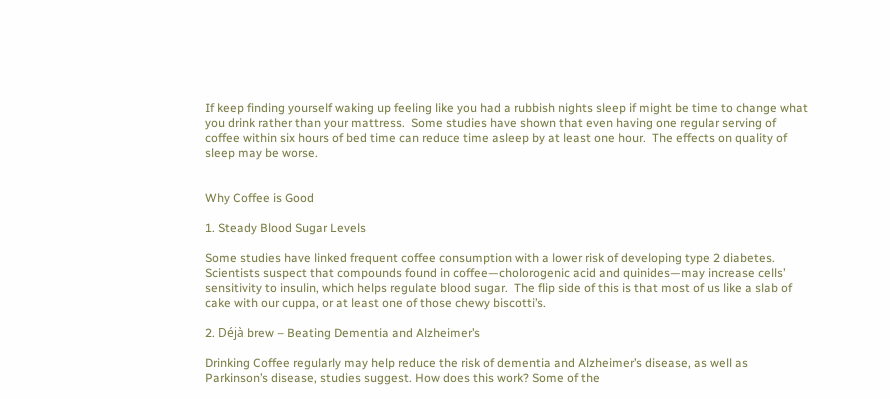If keep finding yourself waking up feeling like you had a rubbish nights sleep if might be time to change what you drink rather than your mattress.  Some studies have shown that even having one regular serving of coffee within six hours of bed time can reduce time asleep by at least one hour.  The effects on quality of sleep may be worse.


Why Coffee is Good

1. Steady Blood Sugar Levels

Some studies have linked frequent coffee consumption with a lower risk of developing type 2 diabetes. Scientists suspect that compounds found in coffee—cholorogenic acid and quinides—may increase cells’ sensitivity to insulin, which helps regulate blood sugar.  The flip side of this is that most of us like a slab of cake with our cuppa, or at least one of those chewy biscotti’s.

2. Déjà brew – Beating Dementia and Alzheimer’s

Drinking Coffee regularly may help reduce the risk of dementia and Alzheimer’s disease, as well as Parkinson’s disease, studies suggest. How does this work? Some of the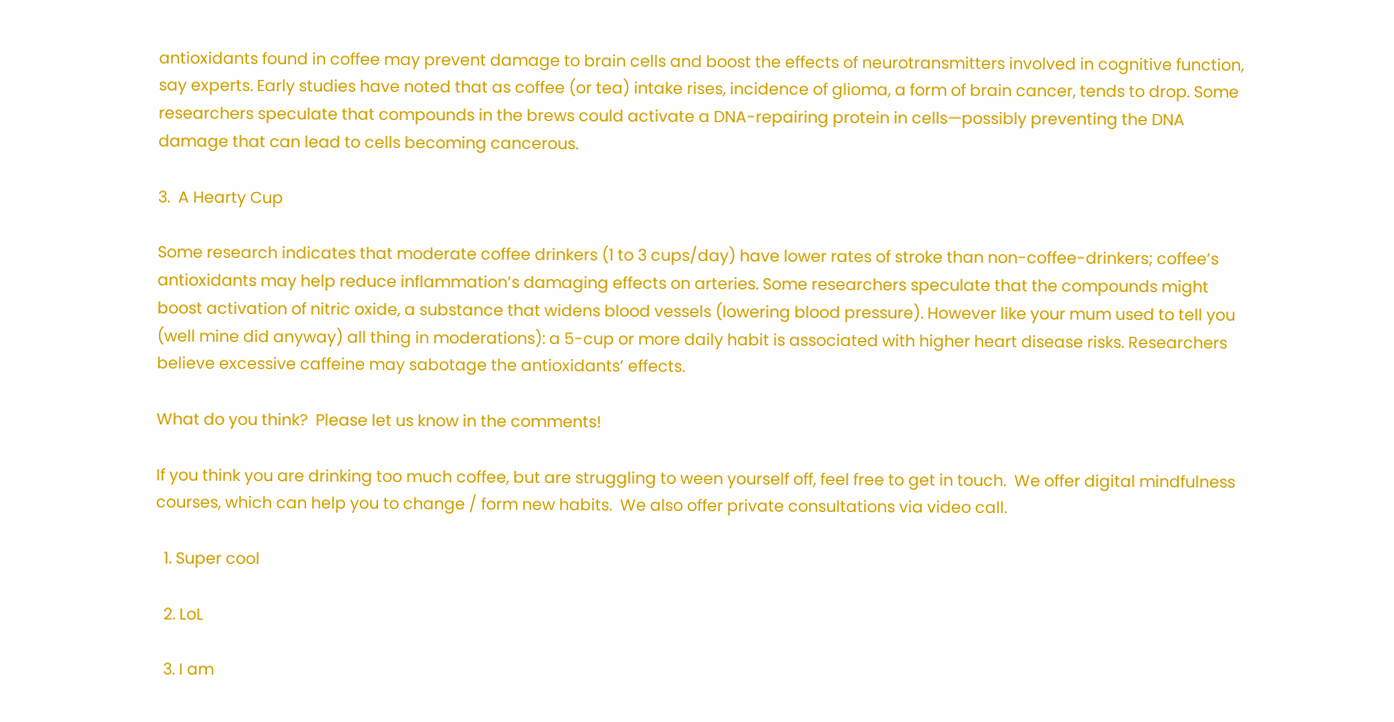antioxidants found in coffee may prevent damage to brain cells and boost the effects of neurotransmitters involved in cognitive function, say experts. Early studies have noted that as coffee (or tea) intake rises, incidence of glioma, a form of brain cancer, tends to drop. Some researchers speculate that compounds in the brews could activate a DNA-repairing protein in cells—possibly preventing the DNA damage that can lead to cells becoming cancerous.

3.  A Hearty Cup

Some research indicates that moderate coffee drinkers (1 to 3 cups/day) have lower rates of stroke than non-coffee-drinkers; coffee’s antioxidants may help reduce inflammation’s damaging effects on arteries. Some researchers speculate that the compounds might boost activation of nitric oxide, a substance that widens blood vessels (lowering blood pressure). However like your mum used to tell you (well mine did anyway) all thing in moderations): a 5-cup or more daily habit is associated with higher heart disease risks. Researchers believe excessive caffeine may sabotage the antioxidants’ effects.

What do you think?  Please let us know in the comments!

If you think you are drinking too much coffee, but are struggling to ween yourself off, feel free to get in touch.  We offer digital mindfulness courses, which can help you to change / form new habits.  We also offer private consultations via video call.

  1. Super cool

  2. LoL

  3. I am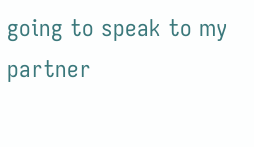going to speak to my partner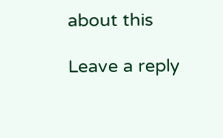about this

Leave a reply